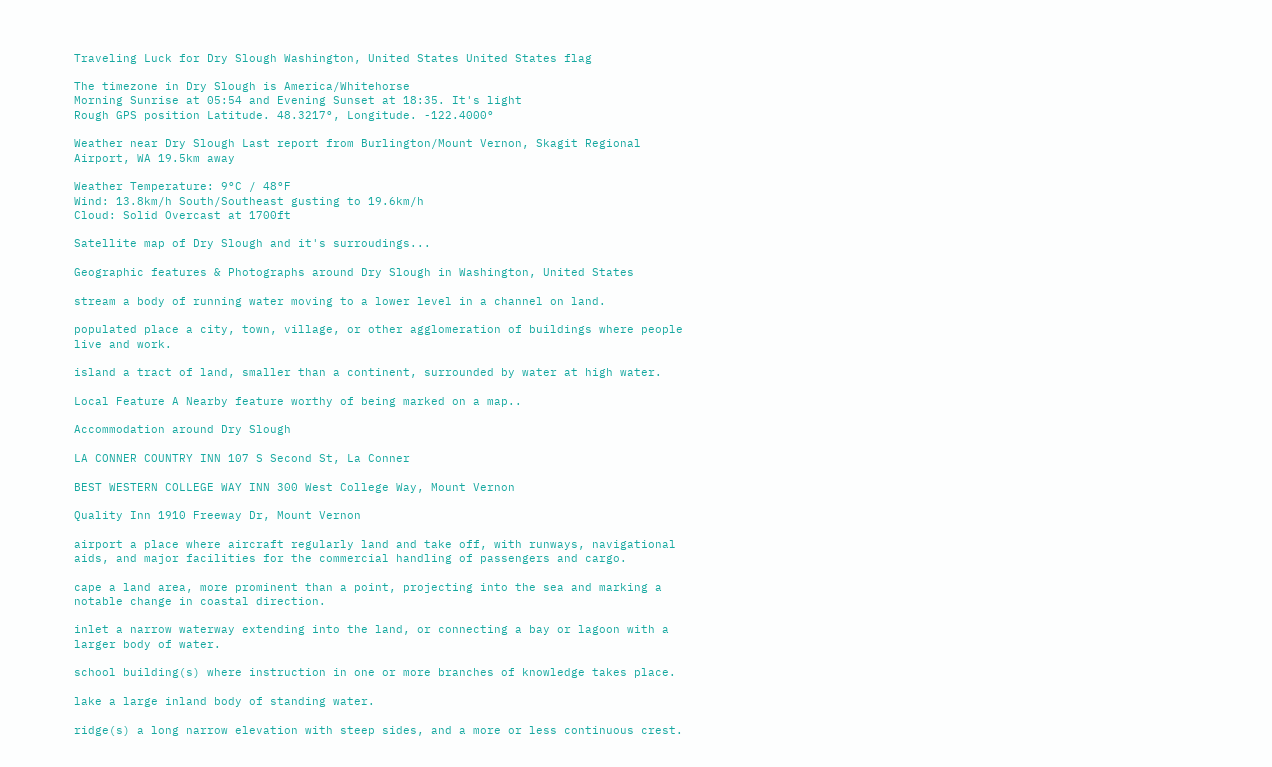Traveling Luck for Dry Slough Washington, United States United States flag

The timezone in Dry Slough is America/Whitehorse
Morning Sunrise at 05:54 and Evening Sunset at 18:35. It's light
Rough GPS position Latitude. 48.3217°, Longitude. -122.4000°

Weather near Dry Slough Last report from Burlington/Mount Vernon, Skagit Regional Airport, WA 19.5km away

Weather Temperature: 9°C / 48°F
Wind: 13.8km/h South/Southeast gusting to 19.6km/h
Cloud: Solid Overcast at 1700ft

Satellite map of Dry Slough and it's surroudings...

Geographic features & Photographs around Dry Slough in Washington, United States

stream a body of running water moving to a lower level in a channel on land.

populated place a city, town, village, or other agglomeration of buildings where people live and work.

island a tract of land, smaller than a continent, surrounded by water at high water.

Local Feature A Nearby feature worthy of being marked on a map..

Accommodation around Dry Slough

LA CONNER COUNTRY INN 107 S Second St, La Conner

BEST WESTERN COLLEGE WAY INN 300 West College Way, Mount Vernon

Quality Inn 1910 Freeway Dr, Mount Vernon

airport a place where aircraft regularly land and take off, with runways, navigational aids, and major facilities for the commercial handling of passengers and cargo.

cape a land area, more prominent than a point, projecting into the sea and marking a notable change in coastal direction.

inlet a narrow waterway extending into the land, or connecting a bay or lagoon with a larger body of water.

school building(s) where instruction in one or more branches of knowledge takes place.

lake a large inland body of standing water.

ridge(s) a long narrow elevation with steep sides, and a more or less continuous crest.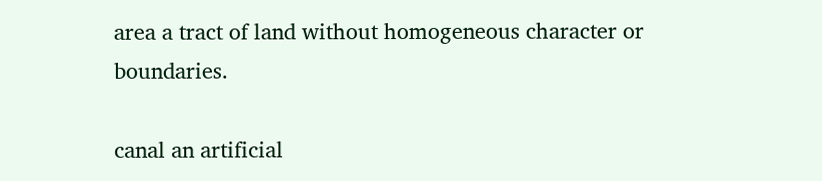area a tract of land without homogeneous character or boundaries.

canal an artificial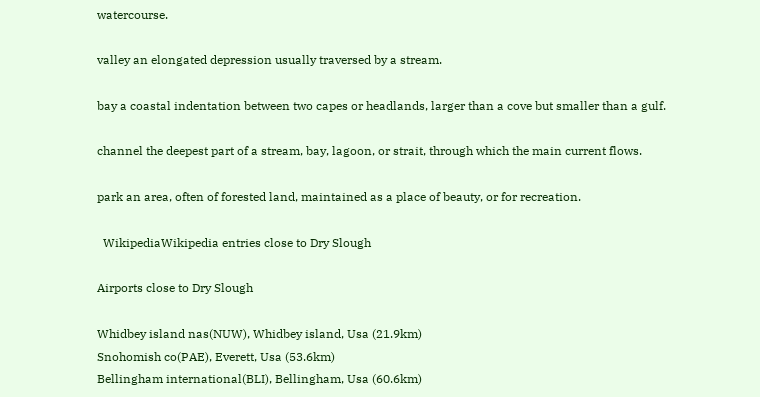watercourse.

valley an elongated depression usually traversed by a stream.

bay a coastal indentation between two capes or headlands, larger than a cove but smaller than a gulf.

channel the deepest part of a stream, bay, lagoon, or strait, through which the main current flows.

park an area, often of forested land, maintained as a place of beauty, or for recreation.

  WikipediaWikipedia entries close to Dry Slough

Airports close to Dry Slough

Whidbey island nas(NUW), Whidbey island, Usa (21.9km)
Snohomish co(PAE), Everett, Usa (53.6km)
Bellingham international(BLI), Bellingham, Usa (60.6km)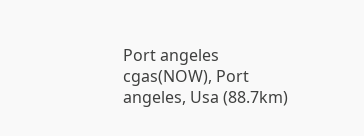Port angeles cgas(NOW), Port angeles, Usa (88.7km)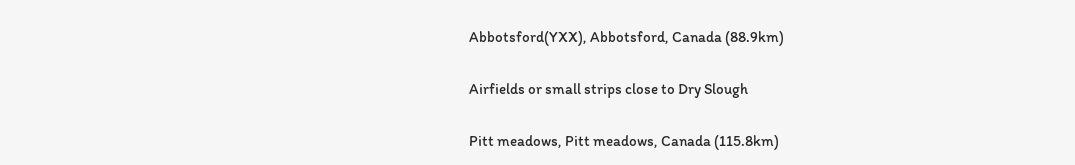Abbotsford(YXX), Abbotsford, Canada (88.9km)

Airfields or small strips close to Dry Slough

Pitt meadows, Pitt meadows, Canada (115.8km)